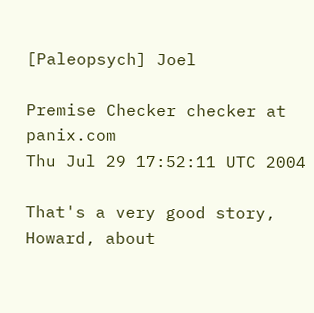[Paleopsych] Joel

Premise Checker checker at panix.com
Thu Jul 29 17:52:11 UTC 2004

That's a very good story, Howard, about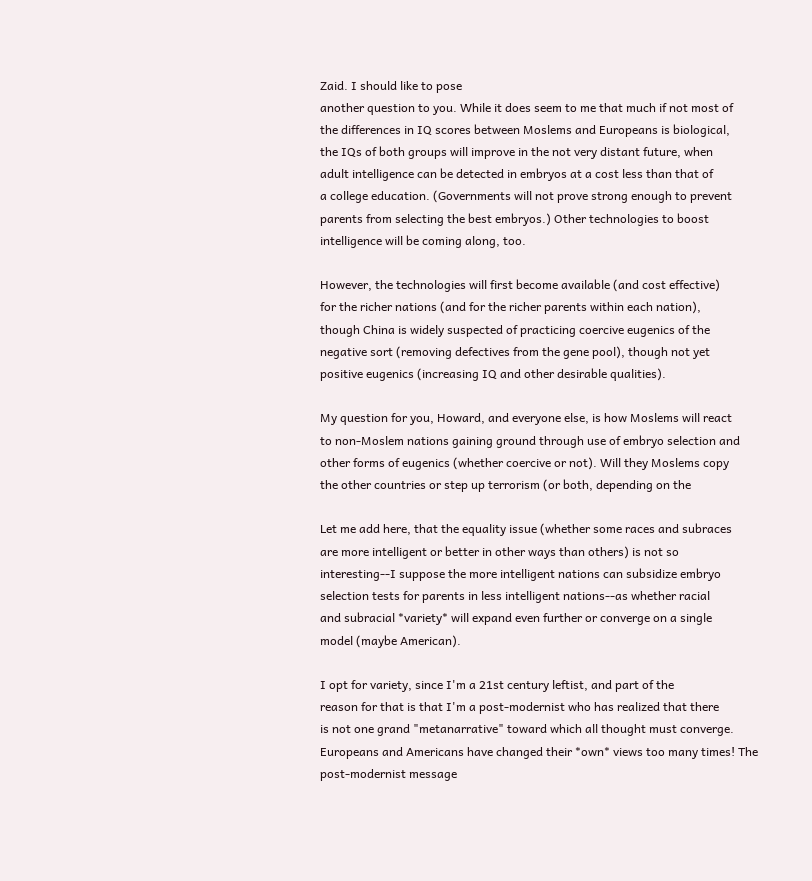Zaid. I should like to pose
another question to you. While it does seem to me that much if not most of
the differences in IQ scores between Moslems and Europeans is biological,
the IQs of both groups will improve in the not very distant future, when
adult intelligence can be detected in embryos at a cost less than that of
a college education. (Governments will not prove strong enough to prevent
parents from selecting the best embryos.) Other technologies to boost
intelligence will be coming along, too.

However, the technologies will first become available (and cost effective)
for the richer nations (and for the richer parents within each nation),
though China is widely suspected of practicing coercive eugenics of the
negative sort (removing defectives from the gene pool), though not yet
positive eugenics (increasing IQ and other desirable qualities).

My question for you, Howard, and everyone else, is how Moslems will react
to non-Moslem nations gaining ground through use of embryo selection and
other forms of eugenics (whether coercive or not). Will they Moslems copy
the other countries or step up terrorism (or both, depending on the

Let me add here, that the equality issue (whether some races and subraces
are more intelligent or better in other ways than others) is not so
interesting--I suppose the more intelligent nations can subsidize embryo
selection tests for parents in less intelligent nations--as whether racial
and subracial *variety* will expand even further or converge on a single
model (maybe American).

I opt for variety, since I'm a 21st century leftist, and part of the
reason for that is that I'm a post-modernist who has realized that there
is not one grand "metanarrative" toward which all thought must converge.
Europeans and Americans have changed their *own* views too many times! The
post-modernist message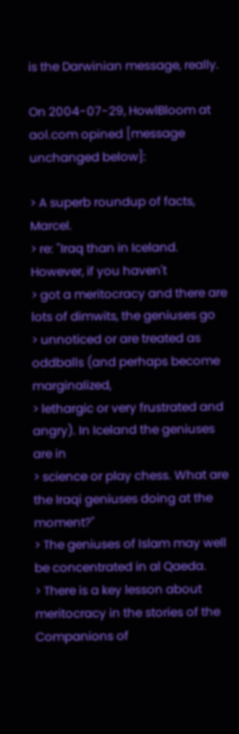is the Darwinian message, really.

On 2004-07-29, HowlBloom at aol.com opined [message unchanged below]:

> A superb roundup of facts, Marcel.
> re: "Iraq than in Iceland. However, if you haven't
> got a meritocracy and there are lots of dimwits, the geniuses go
> unnoticed or are treated as oddballs (and perhaps become marginalized,
> lethargic or very frustrated and angry). In Iceland the geniuses are in
> science or play chess. What are the Iraqi geniuses doing at the moment?"
> The geniuses of Islam may well be concentrated in al Qaeda.
> There is a key lesson about meritocracy in the stories of the Companions of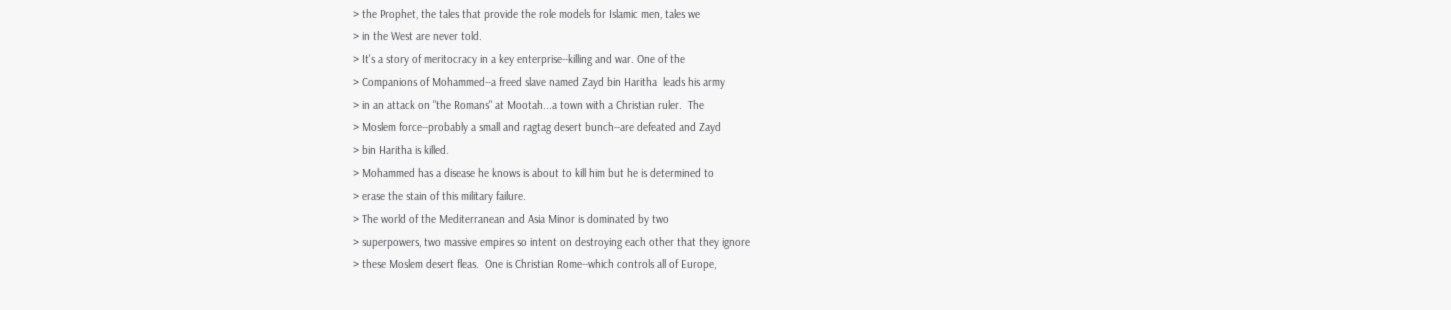> the Prophet, the tales that provide the role models for Islamic men, tales we
> in the West are never told.
> It's a story of meritocracy in a key enterprise--killing and war. One of the
> Companions of Mohammed--a freed slave named Zayd bin Haritha  leads his army
> in an attack on "the Romans" at Mootah...a town with a Christian ruler.  The
> Moslem force--probably a small and ragtag desert bunch--are defeated and Zayd
> bin Haritha is killed.
> Mohammed has a disease he knows is about to kill him but he is determined to
> erase the stain of this military failure.
> The world of the Mediterranean and Asia Minor is dominated by two
> superpowers, two massive empires so intent on destroying each other that they ignore
> these Moslem desert fleas.  One is Christian Rome--which controls all of Europe,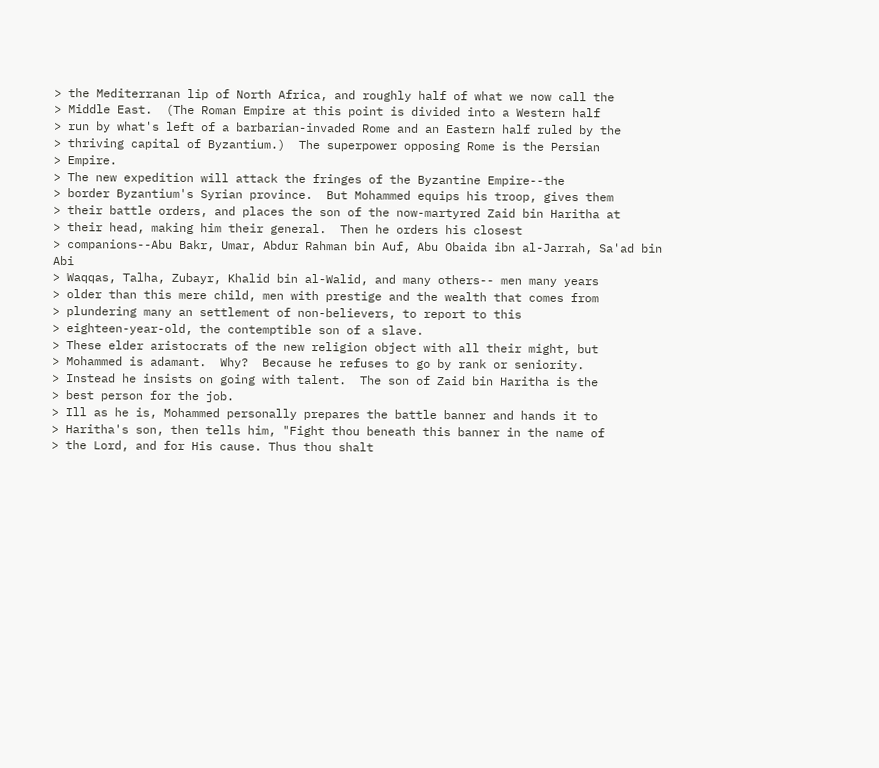> the Mediterranan lip of North Africa, and roughly half of what we now call the
> Middle East.  (The Roman Empire at this point is divided into a Western half
> run by what's left of a barbarian-invaded Rome and an Eastern half ruled by the
> thriving capital of Byzantium.)  The superpower opposing Rome is the Persian
> Empire.
> The new expedition will attack the fringes of the Byzantine Empire--the
> border Byzantium's Syrian province.  But Mohammed equips his troop, gives them
> their battle orders, and places the son of the now-martyred Zaid bin Haritha at
> their head, making him their general.  Then he orders his closest
> companions--Abu Bakr, Umar, Abdur Rahman bin Auf, Abu Obaida ibn al-Jarrah, Sa'ad bin Abi
> Waqqas, Talha, Zubayr, Khalid bin al-Walid, and many others-- men many years
> older than this mere child, men with prestige and the wealth that comes from
> plundering many an settlement of non-believers, to report to this
> eighteen-year-old, the contemptible son of a slave.
> These elder aristocrats of the new religion object with all their might, but
> Mohammed is adamant.  Why?  Because he refuses to go by rank or seniority.
> Instead he insists on going with talent.  The son of Zaid bin Haritha is the
> best person for the job.
> Ill as he is, Mohammed personally prepares the battle banner and hands it to
> Haritha's son, then tells him, "Fight thou beneath this banner in the name of
> the Lord, and for His cause. Thus thou shalt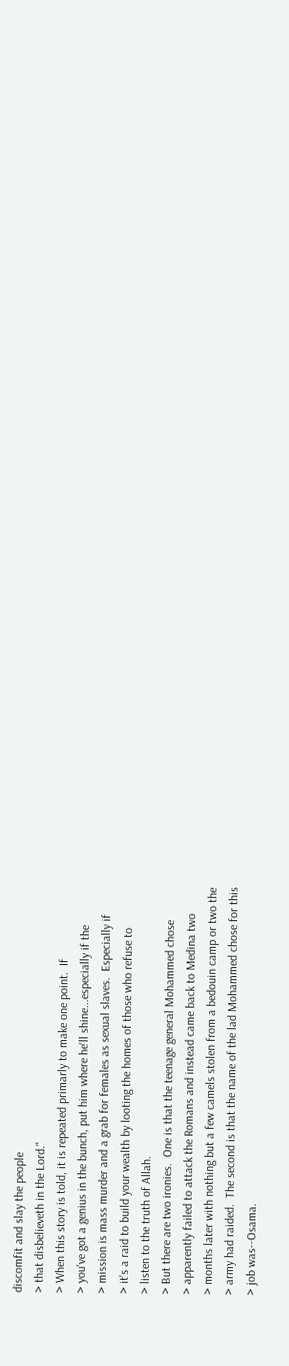discomfit and slay the people
> that disbelieveth in the Lord."
> When this story is told, it is repeated primarly to make one point.  If
> you've got a genius in the bunch, put him where he'll shine...especially if the
> mission is mass murder and a grab for females as sexual slaves.  Especially if
> it's a raid to build your wealth by looting the homes of those who refuse to
> listen to the truth of Allah.
> But there are two ironies.  One is that the teenage general Mohammed chose
> apparently failed to attack the Romans and instead came back to Medina two
> months later with nothing but a few camels stolen from a bedouin camp or two the
> army had raided.  The second is that the name of the lad Mohammed chose for this
> job was--Osama.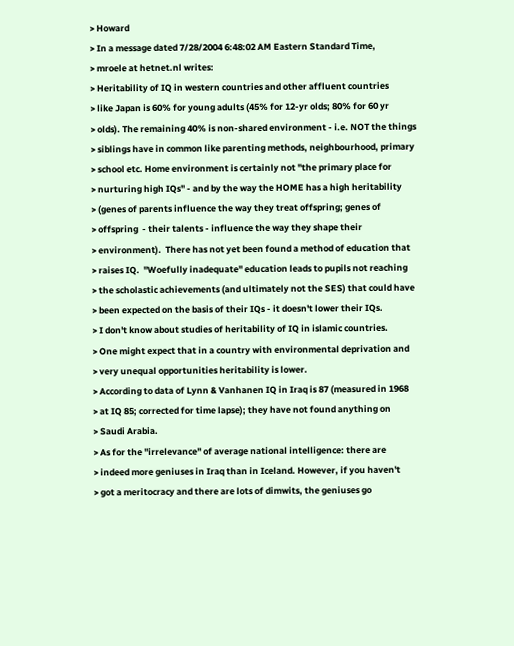> Howard
> In a message dated 7/28/2004 6:48:02 AM Eastern Standard Time,
> mroele at hetnet.nl writes:
> Heritability of IQ in western countries and other affluent countries
> like Japan is 60% for young adults (45% for 12-yr olds; 80% for 60 yr
> olds). The remaining 40% is non-shared environment - i.e. NOT the things
> siblings have in common like parenting methods, neighbourhood, primary
> school etc. Home environment is certainly not "the primary place for
> nurturing high IQs" - and by the way the HOME has a high heritability
> (genes of parents influence the way they treat offspring; genes of
> offspring  - their talents - influence the way they shape their
> environment).  There has not yet been found a method of education that
> raises IQ.  "Woefully inadequate" education leads to pupils not reaching
> the scholastic achievements (and ultimately not the SES) that could have
> been expected on the basis of their IQs - it doesn't lower their IQs.
> I don't know about studies of heritability of IQ in islamic countries.
> One might expect that in a country with environmental deprivation and
> very unequal opportunities heritability is lower.
> According to data of Lynn & Vanhanen IQ in Iraq is 87 (measured in 1968
> at IQ 85; corrected for time lapse); they have not found anything on
> Saudi Arabia.
> As for the "irrelevance" of average national intelligence: there are
> indeed more geniuses in Iraq than in Iceland. However, if you haven't
> got a meritocracy and there are lots of dimwits, the geniuses go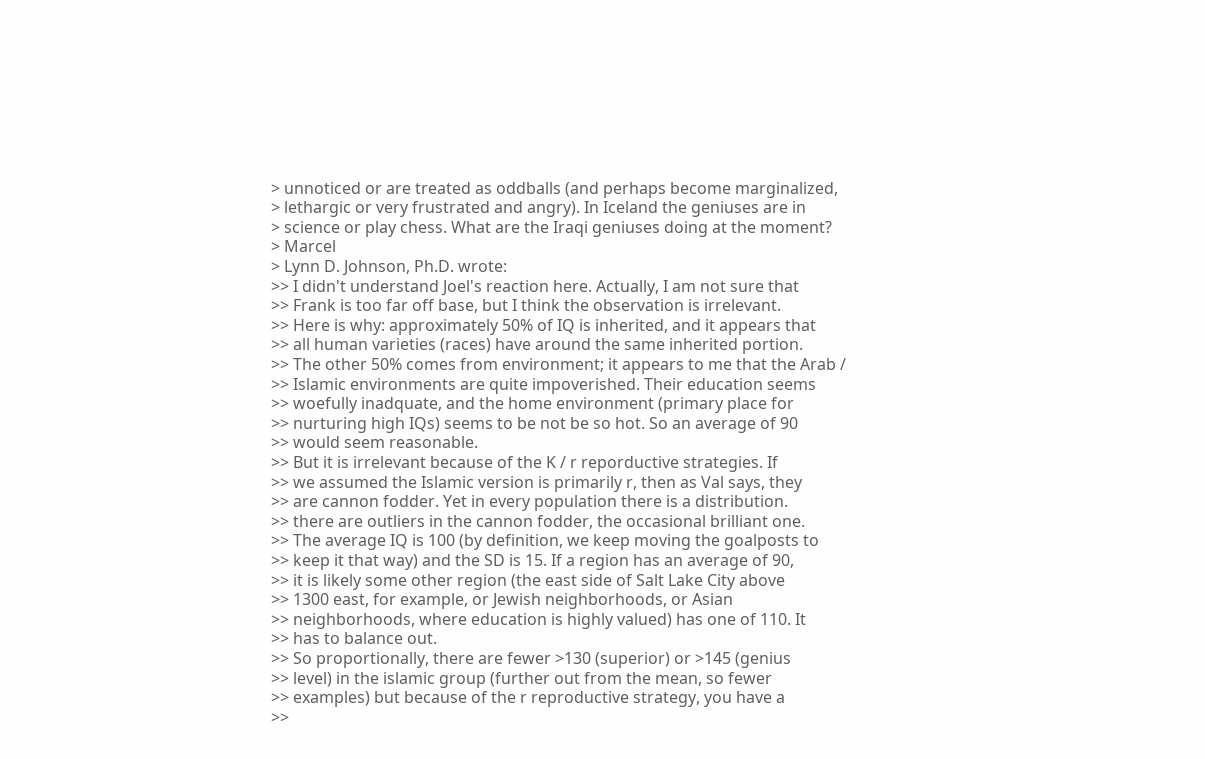> unnoticed or are treated as oddballs (and perhaps become marginalized,
> lethargic or very frustrated and angry). In Iceland the geniuses are in
> science or play chess. What are the Iraqi geniuses doing at the moment?
> Marcel
> Lynn D. Johnson, Ph.D. wrote:
>> I didn't understand Joel's reaction here. Actually, I am not sure that
>> Frank is too far off base, but I think the observation is irrelevant.
>> Here is why: approximately 50% of IQ is inherited, and it appears that
>> all human varieties (races) have around the same inherited portion.
>> The other 50% comes from environment; it appears to me that the Arab /
>> Islamic environments are quite impoverished. Their education seems
>> woefully inadquate, and the home environment (primary place for
>> nurturing high IQs) seems to be not be so hot. So an average of 90
>> would seem reasonable.
>> But it is irrelevant because of the K / r reporductive strategies. If
>> we assumed the Islamic version is primarily r, then as Val says, they
>> are cannon fodder. Yet in every population there is a distribution.
>> there are outliers in the cannon fodder, the occasional brilliant one.
>> The average IQ is 100 (by definition, we keep moving the goalposts to
>> keep it that way) and the SD is 15. If a region has an average of 90,
>> it is likely some other region (the east side of Salt Lake City above
>> 1300 east, for example, or Jewish neighborhoods, or Asian
>> neighborhoods, where education is highly valued) has one of 110. It
>> has to balance out.
>> So proportionally, there are fewer >130 (superior) or >145 (genius
>> level) in the islamic group (further out from the mean, so fewer
>> examples) but because of the r reproductive strategy, you have a
>>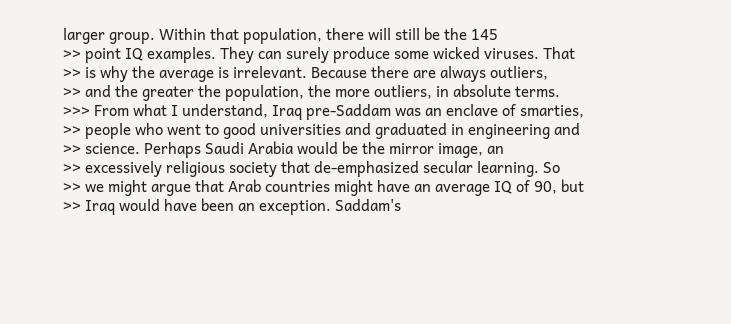larger group. Within that population, there will still be the 145
>> point IQ examples. They can surely produce some wicked viruses. That
>> is why the average is irrelevant. Because there are always outliers,
>> and the greater the population, the more outliers, in absolute terms.
>>> From what I understand, Iraq pre-Saddam was an enclave of smarties,
>> people who went to good universities and graduated in engineering and
>> science. Perhaps Saudi Arabia would be the mirror image, an
>> excessively religious society that de-emphasized secular learning. So
>> we might argue that Arab countries might have an average IQ of 90, but
>> Iraq would have been an exception. Saddam's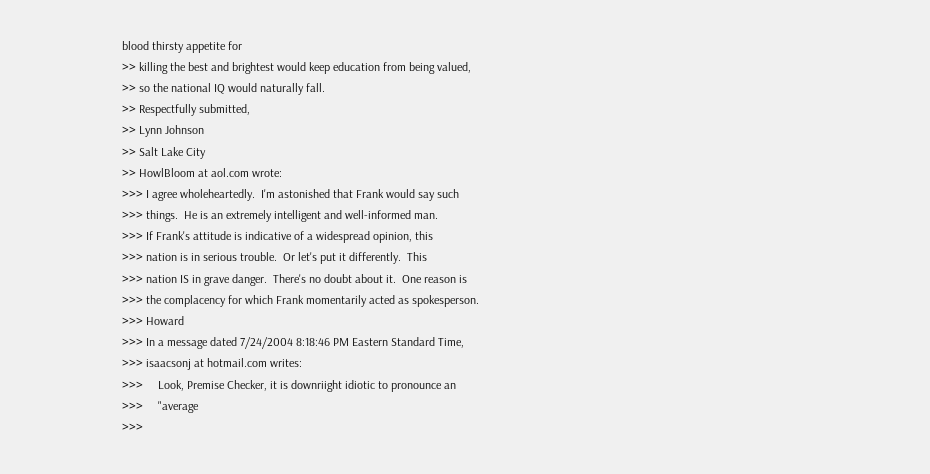blood thirsty appetite for
>> killing the best and brightest would keep education from being valued,
>> so the national IQ would naturally fall.
>> Respectfully submitted,
>> Lynn Johnson
>> Salt Lake City
>> HowlBloom at aol.com wrote:
>>> I agree wholeheartedly.  I'm astonished that Frank would say such
>>> things.  He is an extremely intelligent and well-informed man.
>>> If Frank's attitude is indicative of a widespread opinion, this
>>> nation is in serious trouble.  Or let's put it differently.  This
>>> nation IS in grave danger.  There's no doubt about it.  One reason is
>>> the complacency for which Frank momentarily acted as spokesperson.
>>> Howard
>>> In a message dated 7/24/2004 8:18:46 PM Eastern Standard Time,
>>> isaacsonj at hotmail.com writes:
>>>     Look, Premise Checker, it is downriight idiotic to pronounce an
>>>     "average
>>>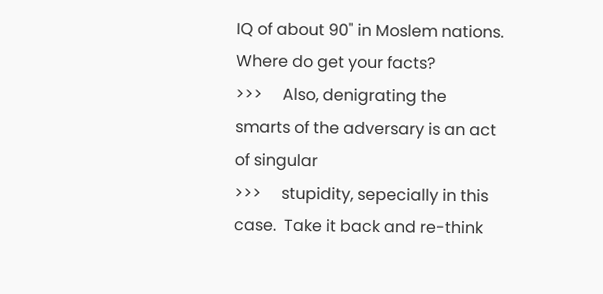IQ of about 90" in Moslem nations.   Where do get your facts?
>>>     Also, denigrating the smarts of the adversary is an act of singular
>>>     stupidity, sepecially in this case.  Take it back and re-think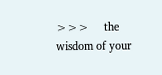>>>     the wisdom of your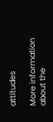attitudes

More information about the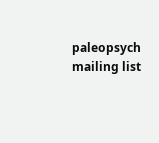paleopsych mailing list